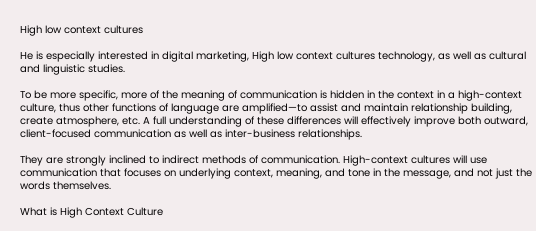High low context cultures

He is especially interested in digital marketing, High low context cultures technology, as well as cultural and linguistic studies.

To be more specific, more of the meaning of communication is hidden in the context in a high-context culture, thus other functions of language are amplified—to assist and maintain relationship building, create atmosphere, etc. A full understanding of these differences will effectively improve both outward, client-focused communication as well as inter-business relationships.

They are strongly inclined to indirect methods of communication. High-context cultures will use communication that focuses on underlying context, meaning, and tone in the message, and not just the words themselves.

What is High Context Culture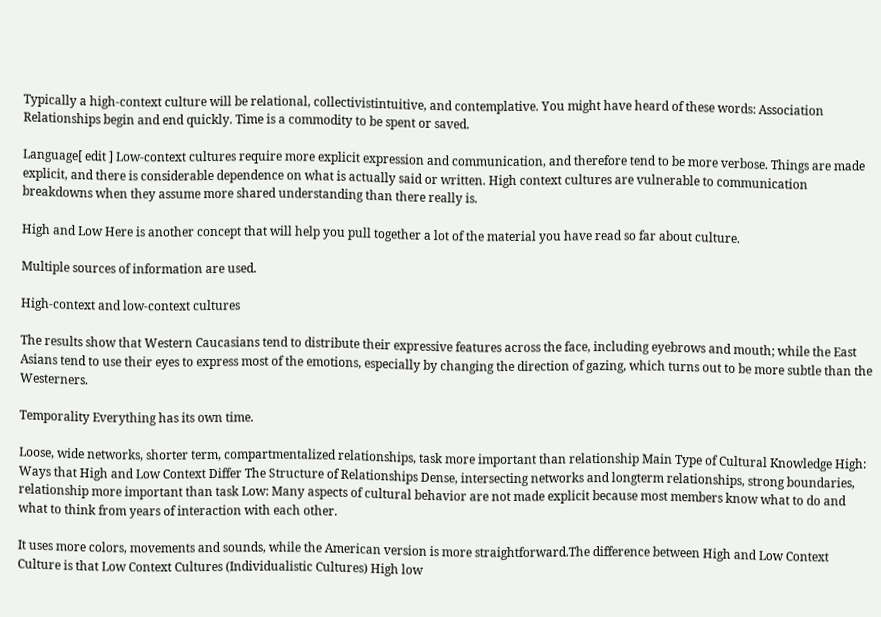Typically a high-context culture will be relational, collectivistintuitive, and contemplative. You might have heard of these words: Association Relationships begin and end quickly. Time is a commodity to be spent or saved.

Language[ edit ] Low-context cultures require more explicit expression and communication, and therefore tend to be more verbose. Things are made explicit, and there is considerable dependence on what is actually said or written. High context cultures are vulnerable to communication breakdowns when they assume more shared understanding than there really is.

High and Low Here is another concept that will help you pull together a lot of the material you have read so far about culture.

Multiple sources of information are used.

High-context and low-context cultures

The results show that Western Caucasians tend to distribute their expressive features across the face, including eyebrows and mouth; while the East Asians tend to use their eyes to express most of the emotions, especially by changing the direction of gazing, which turns out to be more subtle than the Westerners.

Temporality Everything has its own time.

Loose, wide networks, shorter term, compartmentalized relationships, task more important than relationship Main Type of Cultural Knowledge High: Ways that High and Low Context Differ The Structure of Relationships Dense, intersecting networks and longterm relationships, strong boundaries, relationship more important than task Low: Many aspects of cultural behavior are not made explicit because most members know what to do and what to think from years of interaction with each other.

It uses more colors, movements and sounds, while the American version is more straightforward.The difference between High and Low Context Culture is that Low Context Cultures (Individualistic Cultures) High low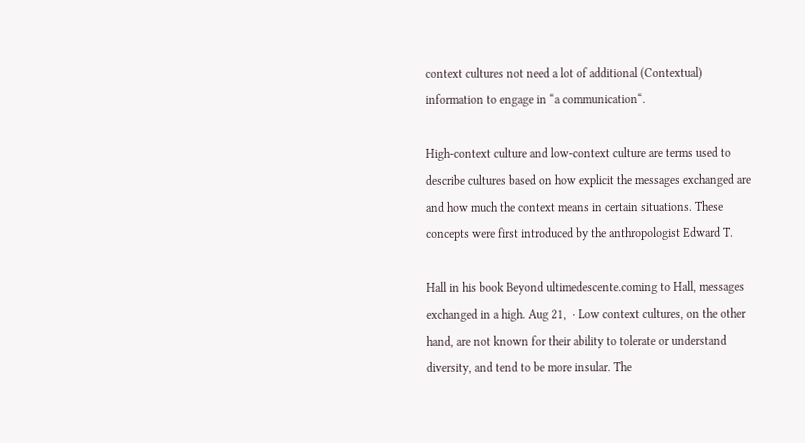context cultures not need a lot of additional (Contextual) information to engage in “a communication“.

High-context culture and low-context culture are terms used to describe cultures based on how explicit the messages exchanged are and how much the context means in certain situations. These concepts were first introduced by the anthropologist Edward T.

Hall in his book Beyond ultimedescente.coming to Hall, messages exchanged in a high. Aug 21,  · Low context cultures, on the other hand, are not known for their ability to tolerate or understand diversity, and tend to be more insular. The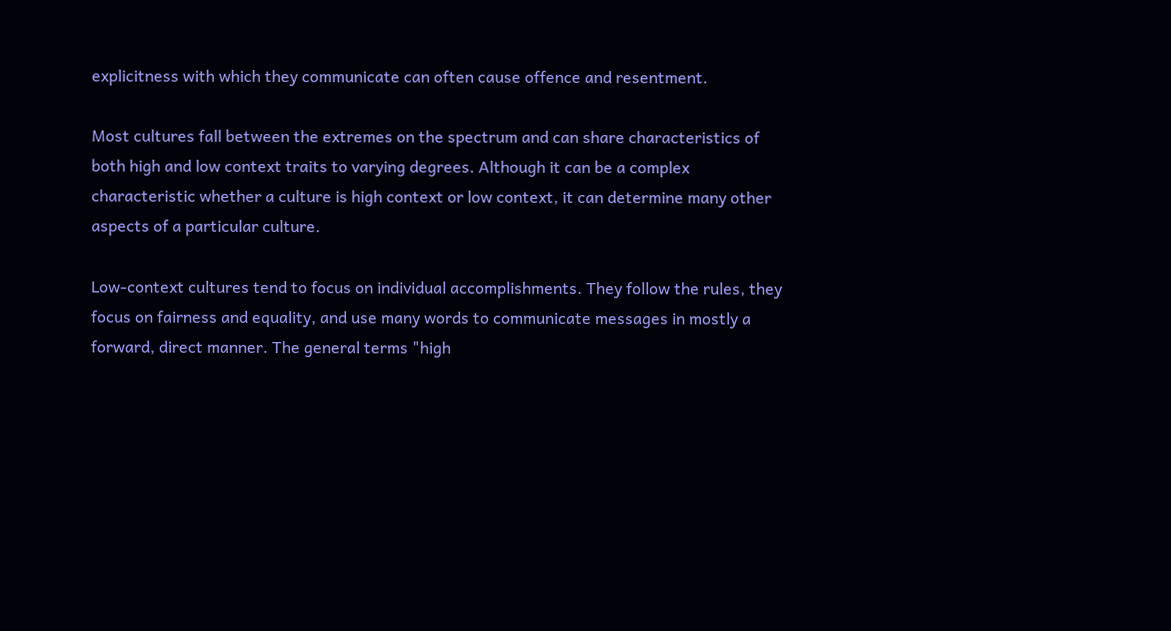explicitness with which they communicate can often cause offence and resentment.

Most cultures fall between the extremes on the spectrum and can share characteristics of both high and low context traits to varying degrees. Although it can be a complex characteristic whether a culture is high context or low context, it can determine many other aspects of a particular culture.

Low-context cultures tend to focus on individual accomplishments. They follow the rules, they focus on fairness and equality, and use many words to communicate messages in mostly a forward, direct manner. The general terms "high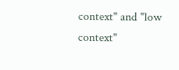context" and "low context"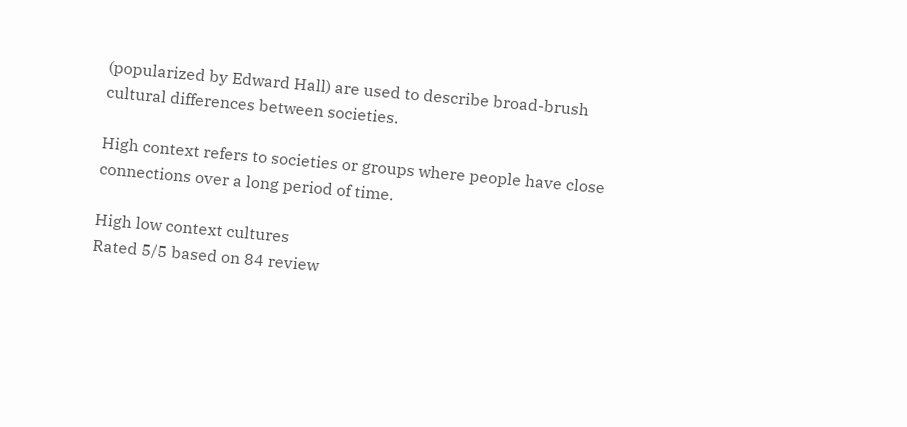(popularized by Edward Hall) are used to describe broad-brush cultural differences between societies.

High context refers to societies or groups where people have close connections over a long period of time.

High low context cultures
Rated 5/5 based on 84 review